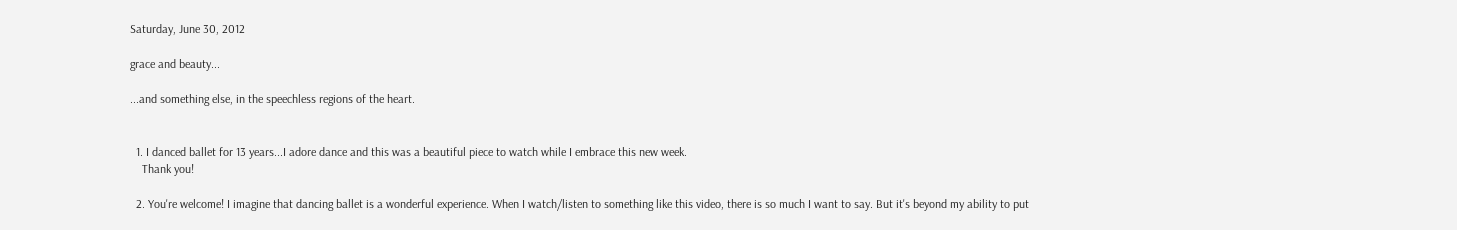Saturday, June 30, 2012

grace and beauty...

...and something else, in the speechless regions of the heart.


  1. I danced ballet for 13 years...I adore dance and this was a beautiful piece to watch while I embrace this new week.
    Thank you!

  2. You're welcome! I imagine that dancing ballet is a wonderful experience. When I watch/listen to something like this video, there is so much I want to say. But it's beyond my ability to put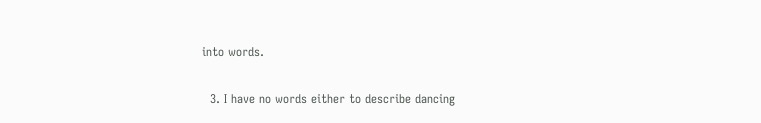into words.

  3. I have no words either to describe dancing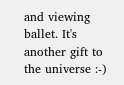and viewing ballet. It's another gift to the universe :-)